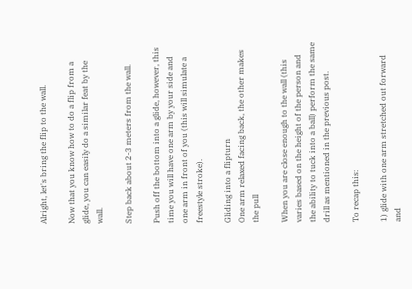Alright, let's bring the flip to the wall.

Now that you know how to do a flip from a glide, you can easily do a similar feat by the wall.

Step back about 2-3 meters from the wall.

Push off the bottom into a glide, however, this time you will have one arm by your side and one arm in front of you (this will simulate a freestyle stroke).

Gliding into a flipturn
One arm relaxed facing back, the other makes the pull

When you are close enough to the wall (this varies based on the height of the person and the ability to tuck into a ball) perform the same drill as mentioned in the previous post.

To recap this:

1) glide with one arm stretched out forward and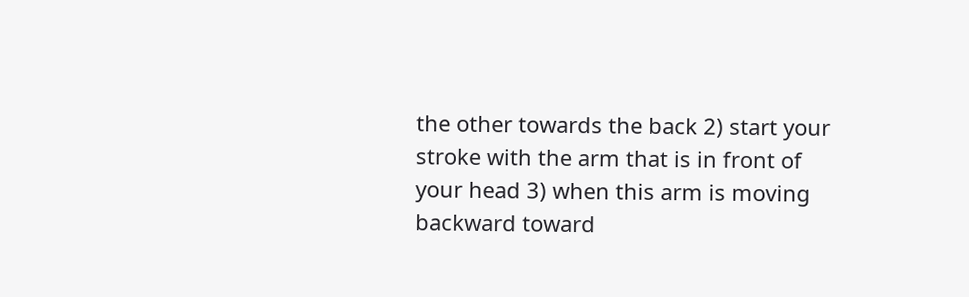the other towards the back 2) start your stroke with the arm that is in front of your head 3) when this arm is moving backward toward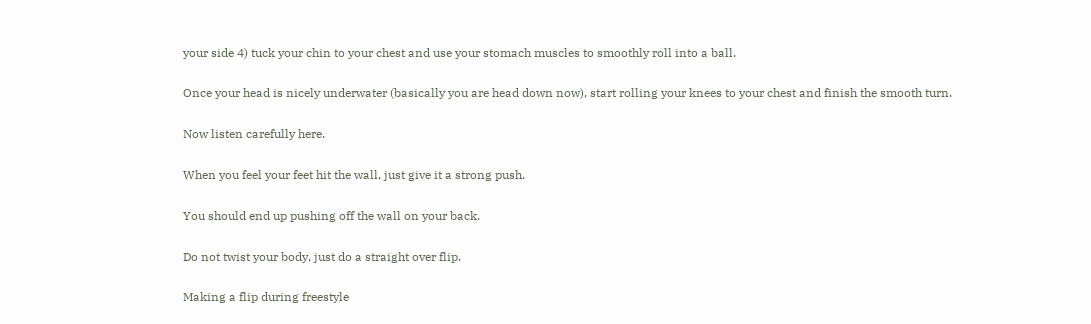your side 4) tuck your chin to your chest and use your stomach muscles to smoothly roll into a ball.

Once your head is nicely underwater (basically you are head down now), start rolling your knees to your chest and finish the smooth turn.

Now listen carefully here.

When you feel your feet hit the wall, just give it a strong push.

You should end up pushing off the wall on your back.

Do not twist your body, just do a straight over flip.

Making a flip during freestyle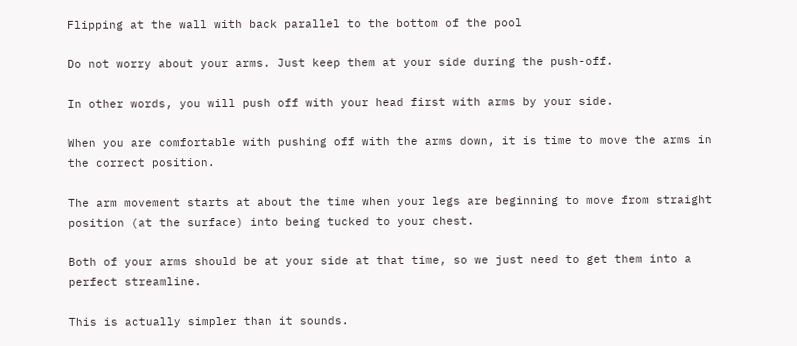Flipping at the wall with back parallel to the bottom of the pool

Do not worry about your arms. Just keep them at your side during the push-off.

In other words, you will push off with your head first with arms by your side.

When you are comfortable with pushing off with the arms down, it is time to move the arms in the correct position.

The arm movement starts at about the time when your legs are beginning to move from straight position (at the surface) into being tucked to your chest.

Both of your arms should be at your side at that time, so we just need to get them into a perfect streamline.

This is actually simpler than it sounds.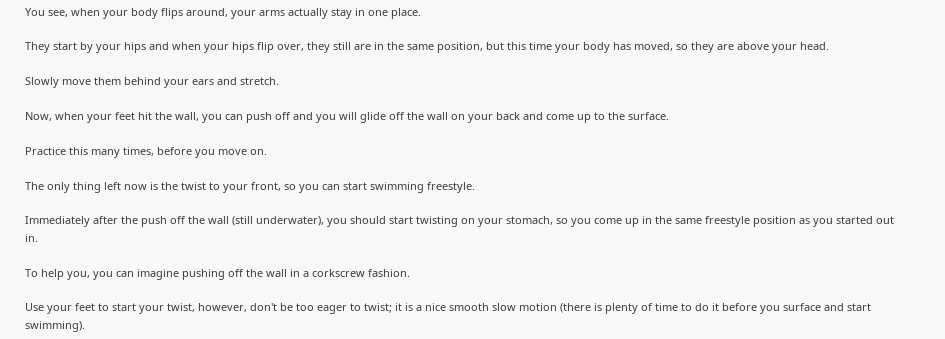You see, when your body flips around, your arms actually stay in one place.

They start by your hips and when your hips flip over, they still are in the same position, but this time your body has moved, so they are above your head.

Slowly move them behind your ears and stretch.

Now, when your feet hit the wall, you can push off and you will glide off the wall on your back and come up to the surface.

Practice this many times, before you move on.

The only thing left now is the twist to your front, so you can start swimming freestyle.

Immediately after the push off the wall (still underwater), you should start twisting on your stomach, so you come up in the same freestyle position as you started out in.

To help you, you can imagine pushing off the wall in a corkscrew fashion.

Use your feet to start your twist, however, don't be too eager to twist; it is a nice smooth slow motion (there is plenty of time to do it before you surface and start swimming).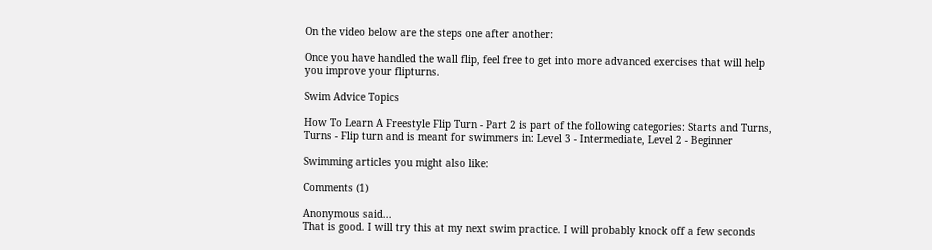On the video below are the steps one after another:

Once you have handled the wall flip, feel free to get into more advanced exercises that will help you improve your flipturns.

Swim Advice Topics

How To Learn A Freestyle Flip Turn - Part 2 is part of the following categories: Starts and Turns, Turns - Flip turn and is meant for swimmers in: Level 3 - Intermediate, Level 2 - Beginner

Swimming articles you might also like:

Comments (1)

Anonymous said...
That is good. I will try this at my next swim practice. I will probably knock off a few seconds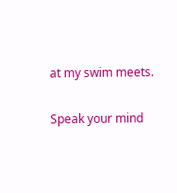at my swim meets.

Speak your mind